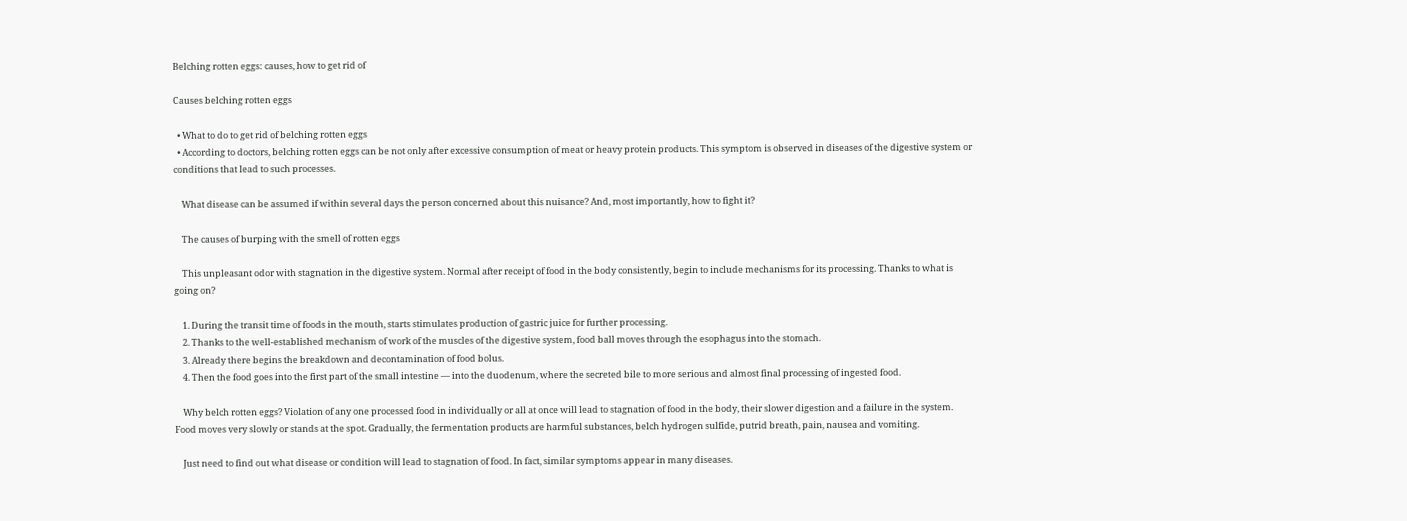Belching rotten eggs: causes, how to get rid of

Causes belching rotten eggs

  • What to do to get rid of belching rotten eggs
  • According to doctors, belching rotten eggs can be not only after excessive consumption of meat or heavy protein products. This symptom is observed in diseases of the digestive system or conditions that lead to such processes.

    What disease can be assumed if within several days the person concerned about this nuisance? And, most importantly, how to fight it?

    The causes of burping with the smell of rotten eggs

    This unpleasant odor with stagnation in the digestive system. Normal after receipt of food in the body consistently, begin to include mechanisms for its processing. Thanks to what is going on?

    1. During the transit time of foods in the mouth, starts stimulates production of gastric juice for further processing.
    2. Thanks to the well-established mechanism of work of the muscles of the digestive system, food ball moves through the esophagus into the stomach.
    3. Already there begins the breakdown and decontamination of food bolus.
    4. Then the food goes into the first part of the small intestine — into the duodenum, where the secreted bile to more serious and almost final processing of ingested food.

    Why belch rotten eggs? Violation of any one processed food in individually or all at once will lead to stagnation of food in the body, their slower digestion and a failure in the system. Food moves very slowly or stands at the spot. Gradually, the fermentation products are harmful substances, belch hydrogen sulfide, putrid breath, pain, nausea and vomiting.

    Just need to find out what disease or condition will lead to stagnation of food. In fact, similar symptoms appear in many diseases.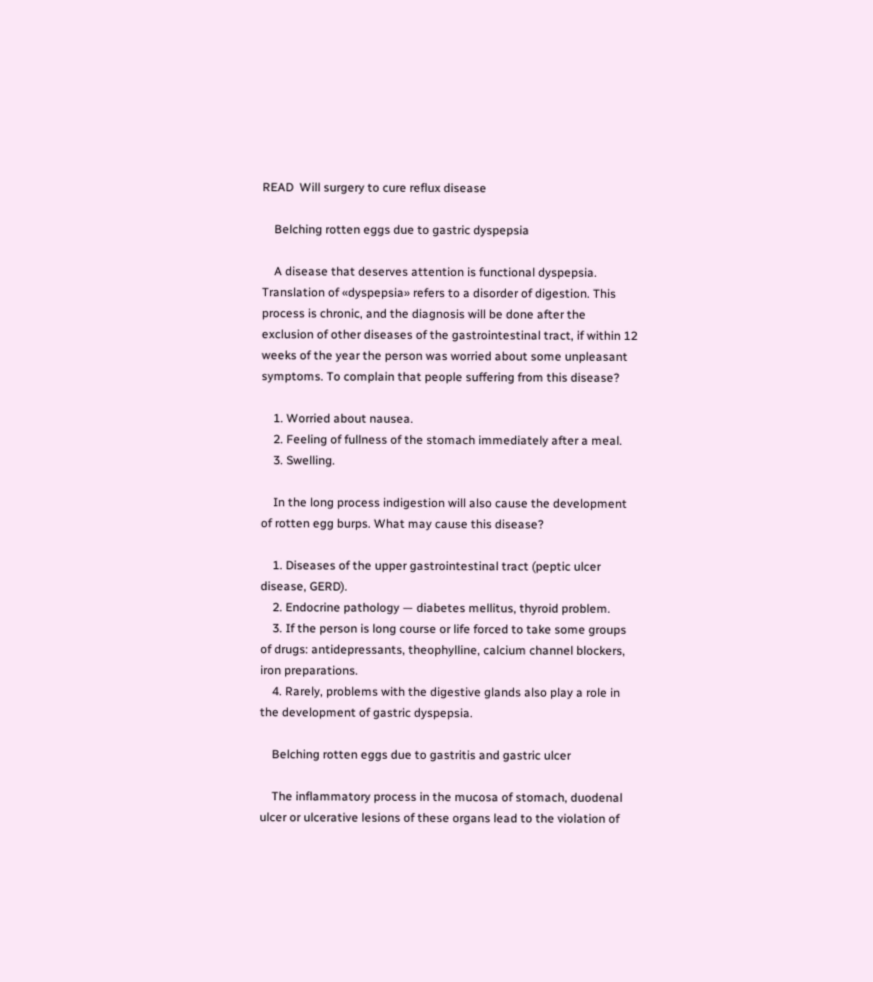READ  Will surgery to cure reflux disease

    Belching rotten eggs due to gastric dyspepsia

    A disease that deserves attention is functional dyspepsia. Translation of «dyspepsia» refers to a disorder of digestion. This process is chronic, and the diagnosis will be done after the exclusion of other diseases of the gastrointestinal tract, if within 12 weeks of the year the person was worried about some unpleasant symptoms. To complain that people suffering from this disease?

    1. Worried about nausea.
    2. Feeling of fullness of the stomach immediately after a meal.
    3. Swelling.

    In the long process indigestion will also cause the development of rotten egg burps. What may cause this disease?

    1. Diseases of the upper gastrointestinal tract (peptic ulcer disease, GERD).
    2. Endocrine pathology — diabetes mellitus, thyroid problem.
    3. If the person is long course or life forced to take some groups of drugs: antidepressants, theophylline, calcium channel blockers, iron preparations.
    4. Rarely, problems with the digestive glands also play a role in the development of gastric dyspepsia.

    Belching rotten eggs due to gastritis and gastric ulcer

    The inflammatory process in the mucosa of stomach, duodenal ulcer or ulcerative lesions of these organs lead to the violation of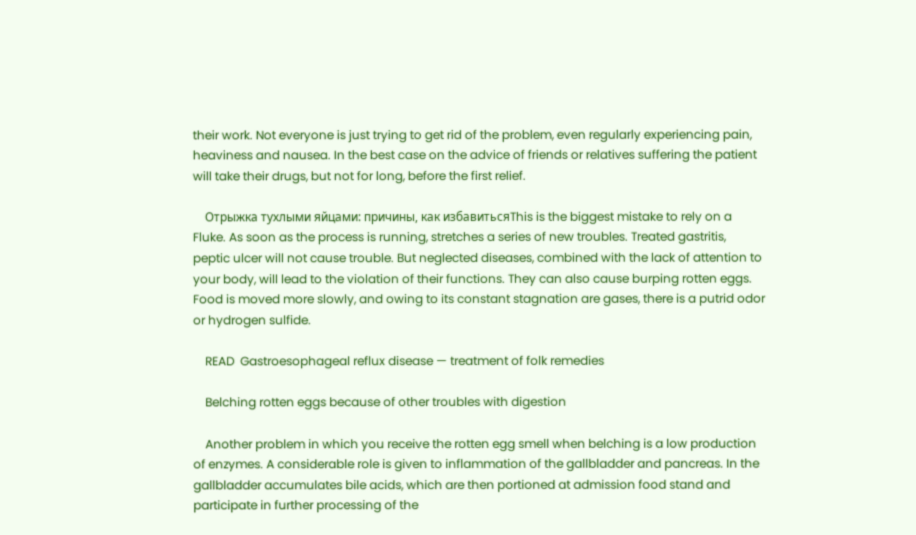their work. Not everyone is just trying to get rid of the problem, even regularly experiencing pain, heaviness and nausea. In the best case on the advice of friends or relatives suffering the patient will take their drugs, but not for long, before the first relief.

    Отрыжка тухлыми яйцами: причины, как избавитьсяThis is the biggest mistake to rely on a Fluke. As soon as the process is running, stretches a series of new troubles. Treated gastritis, peptic ulcer will not cause trouble. But neglected diseases, combined with the lack of attention to your body, will lead to the violation of their functions. They can also cause burping rotten eggs. Food is moved more slowly, and owing to its constant stagnation are gases, there is a putrid odor or hydrogen sulfide.

    READ  Gastroesophageal reflux disease — treatment of folk remedies

    Belching rotten eggs because of other troubles with digestion

    Another problem in which you receive the rotten egg smell when belching is a low production of enzymes. A considerable role is given to inflammation of the gallbladder and pancreas. In the gallbladder accumulates bile acids, which are then portioned at admission food stand and participate in further processing of the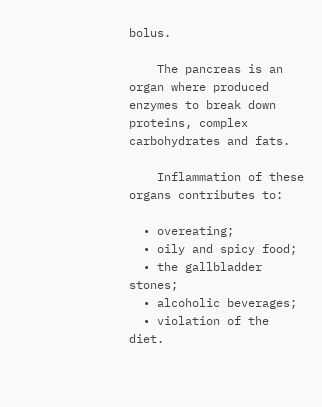bolus.

    The pancreas is an organ where produced enzymes to break down proteins, complex carbohydrates and fats.

    Inflammation of these organs contributes to:

  • overeating;
  • oily and spicy food;
  • the gallbladder stones;
  • alcoholic beverages;
  • violation of the diet.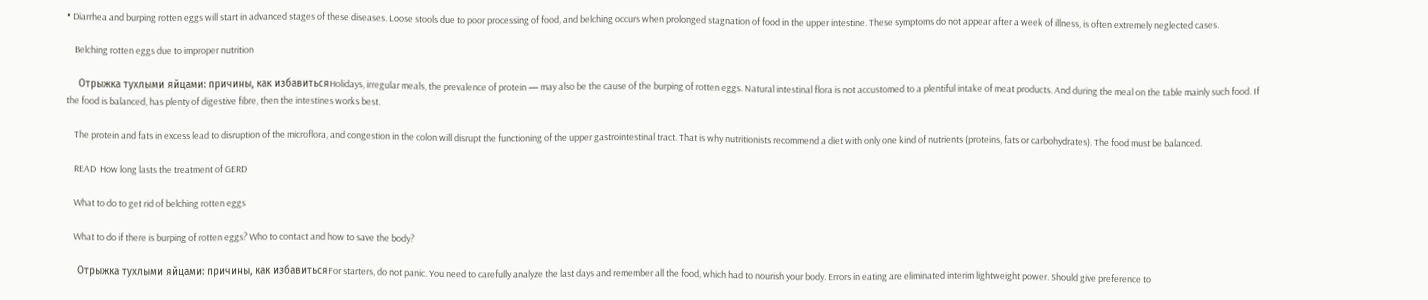• Diarrhea and burping rotten eggs will start in advanced stages of these diseases. Loose stools due to poor processing of food, and belching occurs when prolonged stagnation of food in the upper intestine. These symptoms do not appear after a week of illness, is often extremely neglected cases.

    Belching rotten eggs due to improper nutrition

    Отрыжка тухлыми яйцами: причины, как избавитьсяHolidays, irregular meals, the prevalence of protein — may also be the cause of the burping of rotten eggs. Natural intestinal flora is not accustomed to a plentiful intake of meat products. And during the meal on the table mainly such food. If the food is balanced, has plenty of digestive fibre, then the intestines works best.

    The protein and fats in excess lead to disruption of the microflora, and congestion in the colon will disrupt the functioning of the upper gastrointestinal tract. That is why nutritionists recommend a diet with only one kind of nutrients (proteins, fats or carbohydrates). The food must be balanced.

    READ  How long lasts the treatment of GERD

    What to do to get rid of belching rotten eggs

    What to do if there is burping of rotten eggs? Who to contact and how to save the body?

    Отрыжка тухлыми яйцами: причины, как избавитьсяFor starters, do not panic. You need to carefully analyze the last days and remember all the food, which had to nourish your body. Errors in eating are eliminated interim lightweight power. Should give preference to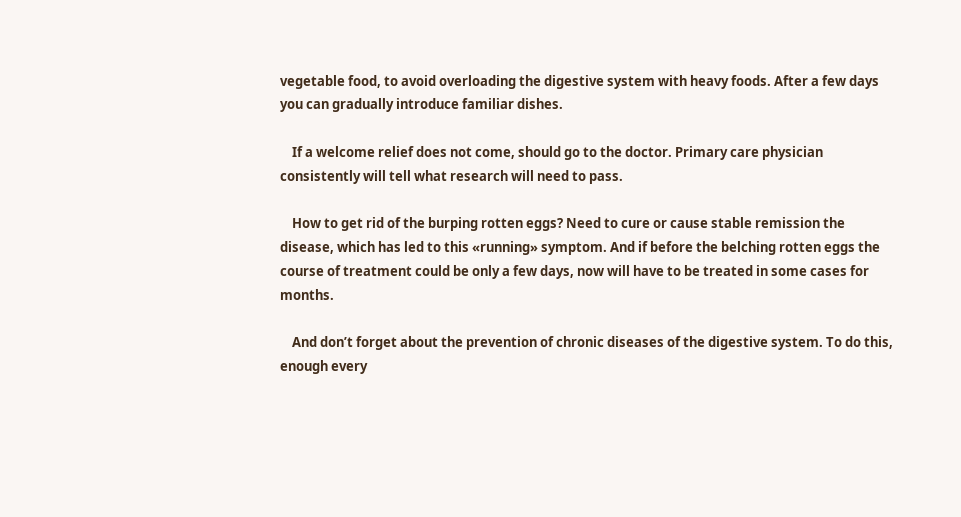vegetable food, to avoid overloading the digestive system with heavy foods. After a few days you can gradually introduce familiar dishes.

    If a welcome relief does not come, should go to the doctor. Primary care physician consistently will tell what research will need to pass.

    How to get rid of the burping rotten eggs? Need to cure or cause stable remission the disease, which has led to this «running» symptom. And if before the belching rotten eggs the course of treatment could be only a few days, now will have to be treated in some cases for months.

    And don’t forget about the prevention of chronic diseases of the digestive system. To do this, enough every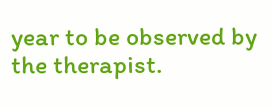year to be observed by the therapist.